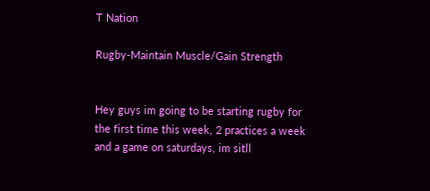T Nation

Rugby-Maintain Muscle/Gain Strength


Hey guys im going to be starting rugby for the first time this week, 2 practices a week and a game on saturdays, im sitll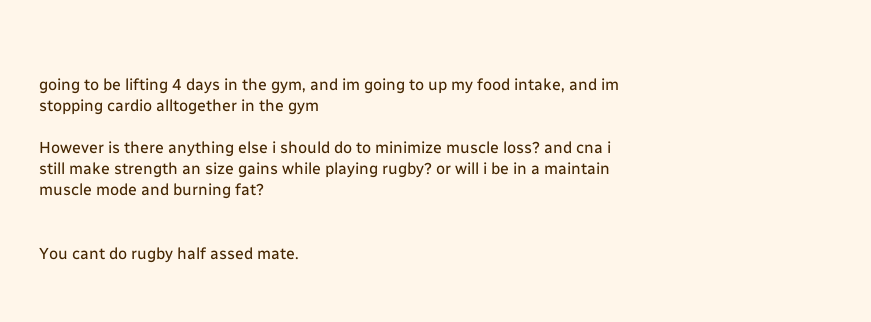going to be lifting 4 days in the gym, and im going to up my food intake, and im stopping cardio alltogether in the gym

However is there anything else i should do to minimize muscle loss? and cna i still make strength an size gains while playing rugby? or will i be in a maintain muscle mode and burning fat?


You cant do rugby half assed mate.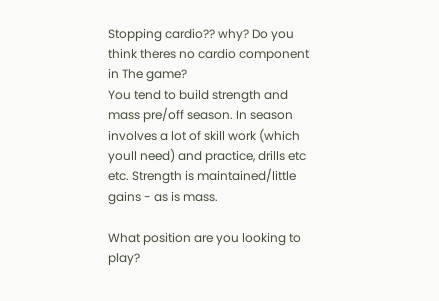Stopping cardio?? why? Do you think theres no cardio component in The game?
You tend to build strength and mass pre/off season. In season involves a lot of skill work (which youll need) and practice, drills etc etc. Strength is maintained/little gains - as is mass.

What position are you looking to play?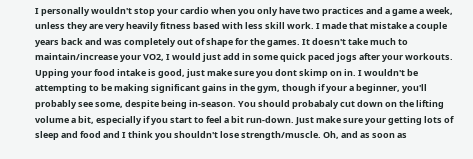I personally wouldn't stop your cardio when you only have two practices and a game a week, unless they are very heavily fitness based with less skill work. I made that mistake a couple years back and was completely out of shape for the games. It doesn't take much to maintain/increase your VO2, I would just add in some quick paced jogs after your workouts. Upping your food intake is good, just make sure you dont skimp on in. I wouldn't be attempting to be making significant gains in the gym, though if your a beginner, you'll probably see some, despite being in-season. You should probabaly cut down on the lifting volume a bit, especially if you start to feel a bit run-down. Just make sure your getting lots of sleep and food and I think you shouldn't lose strength/muscle. Oh, and as soon as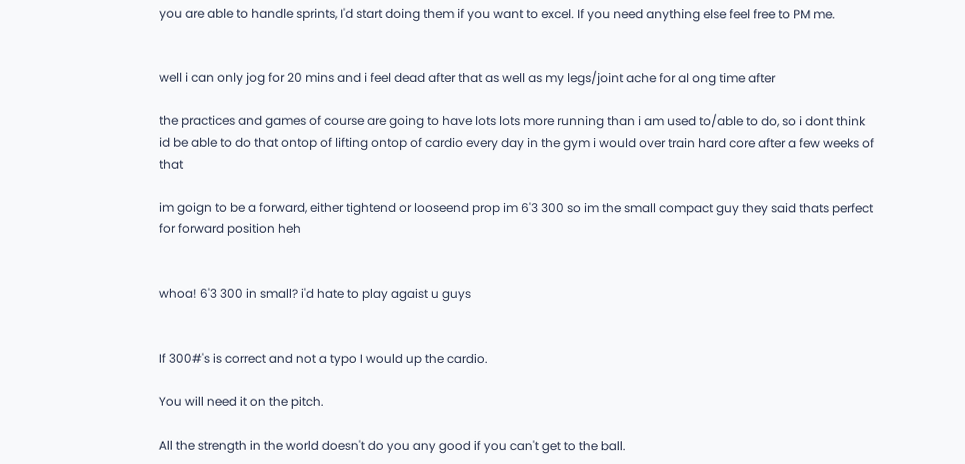you are able to handle sprints, I'd start doing them if you want to excel. If you need anything else feel free to PM me.


well i can only jog for 20 mins and i feel dead after that as well as my legs/joint ache for al ong time after

the practices and games of course are going to have lots lots more running than i am used to/able to do, so i dont think id be able to do that ontop of lifting ontop of cardio every day in the gym i would over train hard core after a few weeks of that

im goign to be a forward, either tightend or looseend prop im 6'3 300 so im the small compact guy they said thats perfect for forward position heh


whoa! 6'3 300 in small? i'd hate to play agaist u guys


If 300#'s is correct and not a typo I would up the cardio.

You will need it on the pitch.

All the strength in the world doesn't do you any good if you can't get to the ball.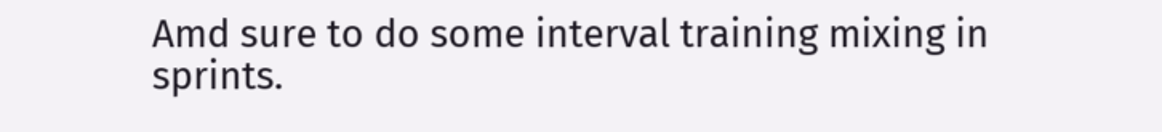Amd sure to do some interval training mixing in sprints.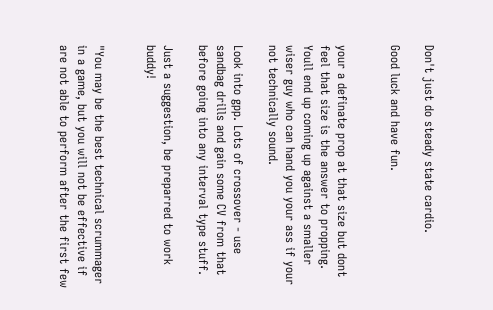Don't just do steady state cardio.

Good luck and have fun.


your a definate prop at that size but dont feel that size is the answer to propping. Youll end up coming up against a smaller wiser guy who can hand you your ass if your not technically sound.

Look into gpp. Lots of crossover - use sandbag drills and gain some CV from that before going into any interval type stuff.

Just a suggestion, be preparred to work buddy!


"You may be the best technical scrummager in a game, but you will not be effective if are not able to perform after the first few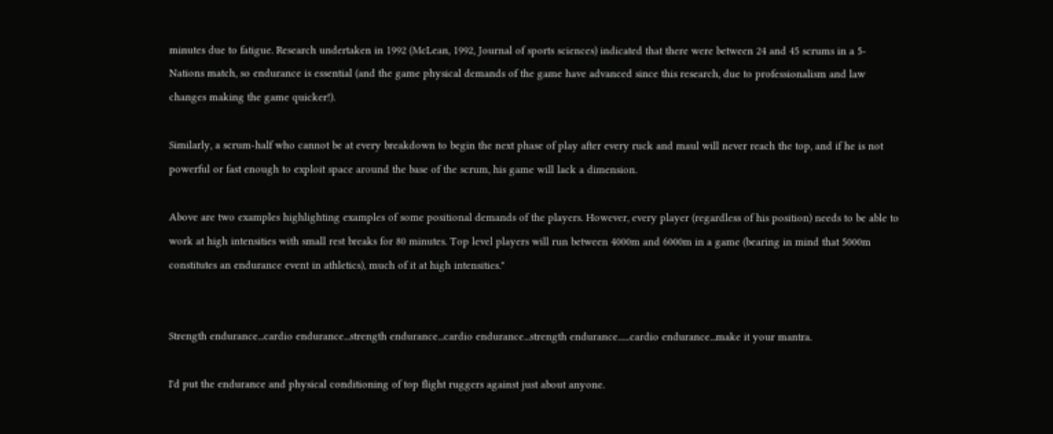minutes due to fatigue. Research undertaken in 1992 (McLean, 1992, Journal of sports sciences) indicated that there were between 24 and 45 scrums in a 5-Nations match, so endurance is essential (and the game physical demands of the game have advanced since this research, due to professionalism and law changes making the game quicker!).

Similarly, a scrum-half who cannot be at every breakdown to begin the next phase of play after every ruck and maul will never reach the top, and if he is not powerful or fast enough to exploit space around the base of the scrum, his game will lack a dimension.

Above are two examples highlighting examples of some positional demands of the players. However, every player (regardless of his position) needs to be able to work at high intensities with small rest breaks for 80 minutes. Top level players will run between 4000m and 6000m in a game (bearing in mind that 5000m constitutes an endurance event in athletics), much of it at high intensities."


Strength endurance...cardio endurance...strength endurance...cardio endurance...strength endurance......cardio endurance...make it your mantra.

I'd put the endurance and physical conditioning of top flight ruggers against just about anyone.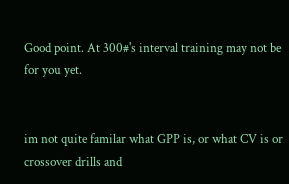Good point. At 300#'s interval training may not be for you yet.


im not quite familar what GPP is, or what CV is or crossover drills and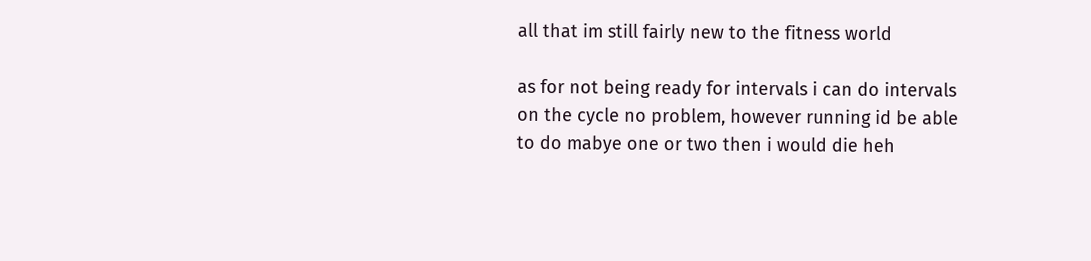all that im still fairly new to the fitness world

as for not being ready for intervals i can do intervals on the cycle no problem, however running id be able to do mabye one or two then i would die heh